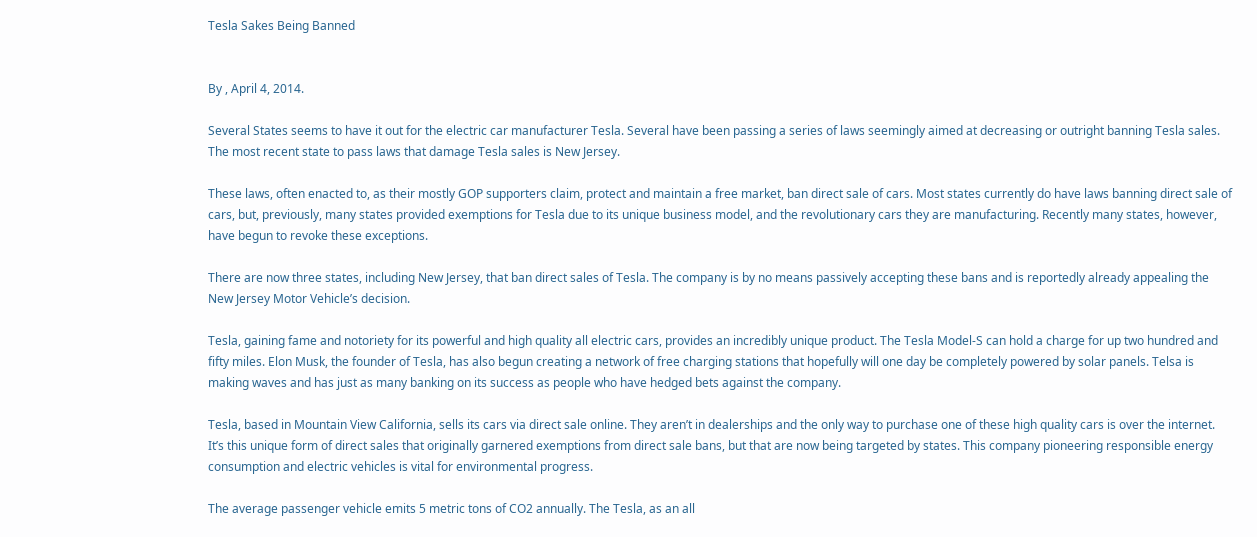Tesla Sakes Being Banned


By , April 4, 2014.

Several States seems to have it out for the electric car manufacturer Tesla. Several have been passing a series of laws seemingly aimed at decreasing or outright banning Tesla sales. The most recent state to pass laws that damage Tesla sales is New Jersey.

These laws, often enacted to, as their mostly GOP supporters claim, protect and maintain a free market, ban direct sale of cars. Most states currently do have laws banning direct sale of cars, but, previously, many states provided exemptions for Tesla due to its unique business model, and the revolutionary cars they are manufacturing. Recently many states, however, have begun to revoke these exceptions.

There are now three states, including New Jersey, that ban direct sales of Tesla. The company is by no means passively accepting these bans and is reportedly already appealing the New Jersey Motor Vehicle’s decision.

Tesla, gaining fame and notoriety for its powerful and high quality all electric cars, provides an incredibly unique product. The Tesla Model-S can hold a charge for up two hundred and fifty miles. Elon Musk, the founder of Tesla, has also begun creating a network of free charging stations that hopefully will one day be completely powered by solar panels. Telsa is making waves and has just as many banking on its success as people who have hedged bets against the company.

Tesla, based in Mountain View California, sells its cars via direct sale online. They aren’t in dealerships and the only way to purchase one of these high quality cars is over the internet. It’s this unique form of direct sales that originally garnered exemptions from direct sale bans, but that are now being targeted by states. This company pioneering responsible energy consumption and electric vehicles is vital for environmental progress.

The average passenger vehicle emits 5 metric tons of CO2 annually. The Tesla, as an all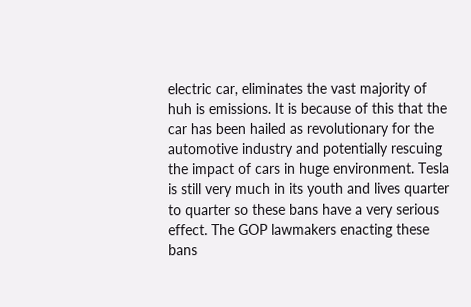electric car, eliminates the vast majority of huh is emissions. It is because of this that the car has been hailed as revolutionary for the automotive industry and potentially rescuing the impact of cars in huge environment. Tesla is still very much in its youth and lives quarter to quarter so these bans have a very serious effect. The GOP lawmakers enacting these bans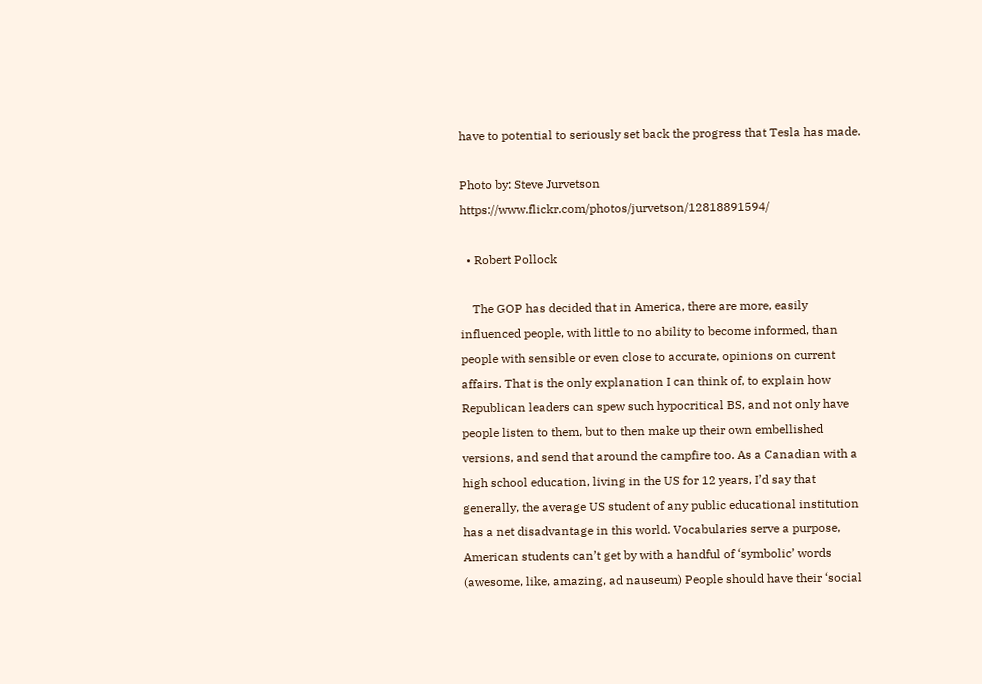have to potential to seriously set back the progress that Tesla has made.

Photo by: Steve Jurvetson https://www.flickr.com/photos/jurvetson/12818891594/

  • Robert Pollock

    The GOP has decided that in America, there are more, easily influenced people, with little to no ability to become informed, than people with sensible or even close to accurate, opinions on current affairs. That is the only explanation I can think of, to explain how Republican leaders can spew such hypocritical BS, and not only have people listen to them, but to then make up their own embellished versions, and send that around the campfire too. As a Canadian with a high school education, living in the US for 12 years, I’d say that generally, the average US student of any public educational institution has a net disadvantage in this world. Vocabularies serve a purpose, American students can’t get by with a handful of ‘symbolic’ words (awesome, like, amazing, ad nauseum) People should have their ‘social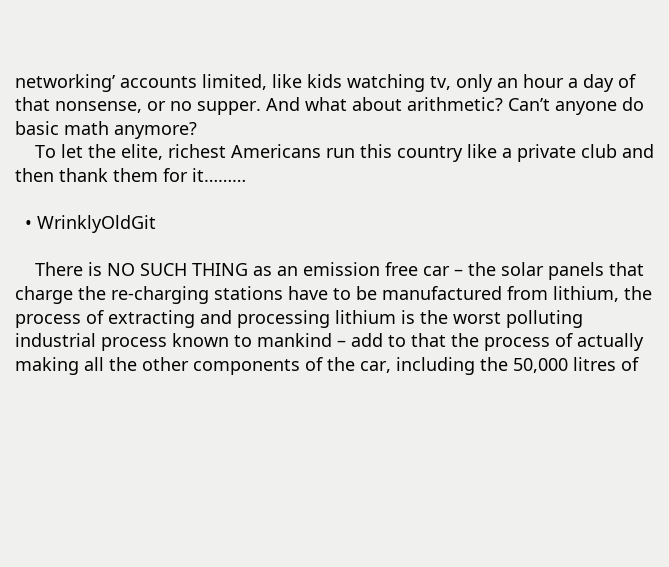networking’ accounts limited, like kids watching tv, only an hour a day of that nonsense, or no supper. And what about arithmetic? Can’t anyone do basic math anymore?
    To let the elite, richest Americans run this country like a private club and then thank them for it………

  • WrinklyOldGit

    There is NO SUCH THING as an emission free car – the solar panels that charge the re-charging stations have to be manufactured from lithium, the process of extracting and processing lithium is the worst polluting industrial process known to mankind – add to that the process of actually making all the other components of the car, including the 50,000 litres of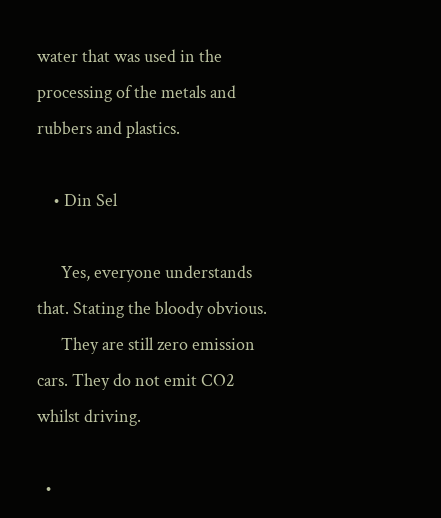water that was used in the processing of the metals and rubbers and plastics.

    • Din Sel

      Yes, everyone understands that. Stating the bloody obvious.
      They are still zero emission cars. They do not emit CO2 whilst driving.

  •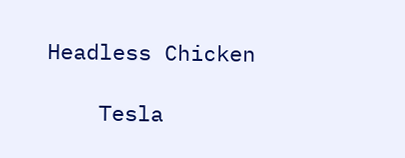Headless Chicken

    Tesla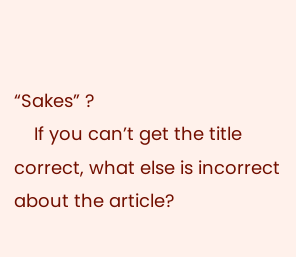“Sakes” ?
    If you can’t get the title correct, what else is incorrect about the article?